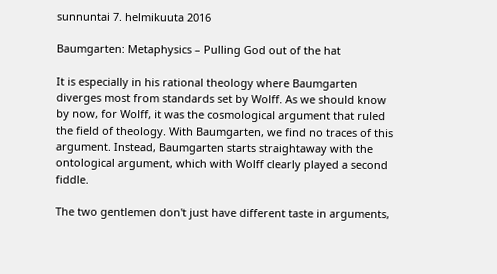sunnuntai 7. helmikuuta 2016

Baumgarten: Metaphysics – Pulling God out of the hat

It is especially in his rational theology where Baumgarten diverges most from standards set by Wolff. As we should know by now, for Wolff, it was the cosmological argument that ruled the field of theology. With Baumgarten, we find no traces of this argument. Instead, Baumgarten starts straightaway with the ontological argument, which with Wolff clearly played a second fiddle.

The two gentlemen don't just have different taste in arguments,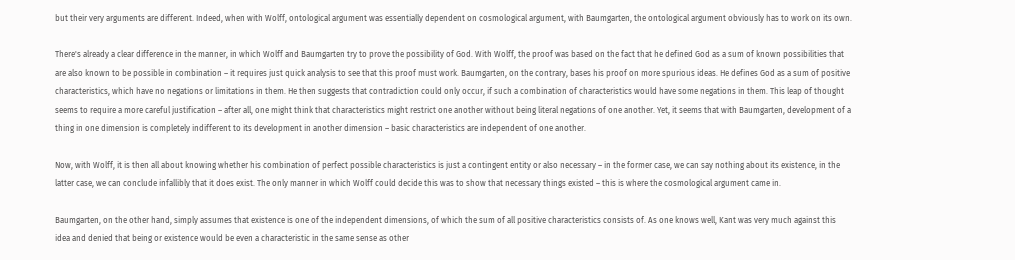but their very arguments are different. Indeed, when with Wolff, ontological argument was essentially dependent on cosmological argument, with Baumgarten, the ontological argument obviously has to work on its own.

There's already a clear difference in the manner, in which Wolff and Baumgarten try to prove the possibility of God. With Wolff, the proof was based on the fact that he defined God as a sum of known possibilities that are also known to be possible in combination – it requires just quick analysis to see that this proof must work. Baumgarten, on the contrary, bases his proof on more spurious ideas. He defines God as a sum of positive characteristics, which have no negations or limitations in them. He then suggests that contradiction could only occur, if such a combination of characteristics would have some negations in them. This leap of thought seems to require a more careful justification – after all, one might think that characteristics might restrict one another without being literal negations of one another. Yet, it seems that with Baumgarten, development of a thing in one dimension is completely indifferent to its development in another dimension – basic characteristics are independent of one another.

Now, with Wolff, it is then all about knowing whether his combination of perfect possible characteristics is just a contingent entity or also necessary – in the former case, we can say nothing about its existence, in the latter case, we can conclude infallibly that it does exist. The only manner in which Wolff could decide this was to show that necessary things existed – this is where the cosmological argument came in.

Baumgarten, on the other hand, simply assumes that existence is one of the independent dimensions, of which the sum of all positive characteristics consists of. As one knows well, Kant was very much against this idea and denied that being or existence would be even a characteristic in the same sense as other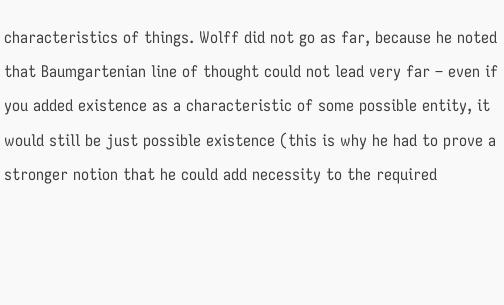characteristics of things. Wolff did not go as far, because he noted that Baumgartenian line of thought could not lead very far – even if you added existence as a characteristic of some possible entity, it would still be just possible existence (this is why he had to prove a stronger notion that he could add necessity to the required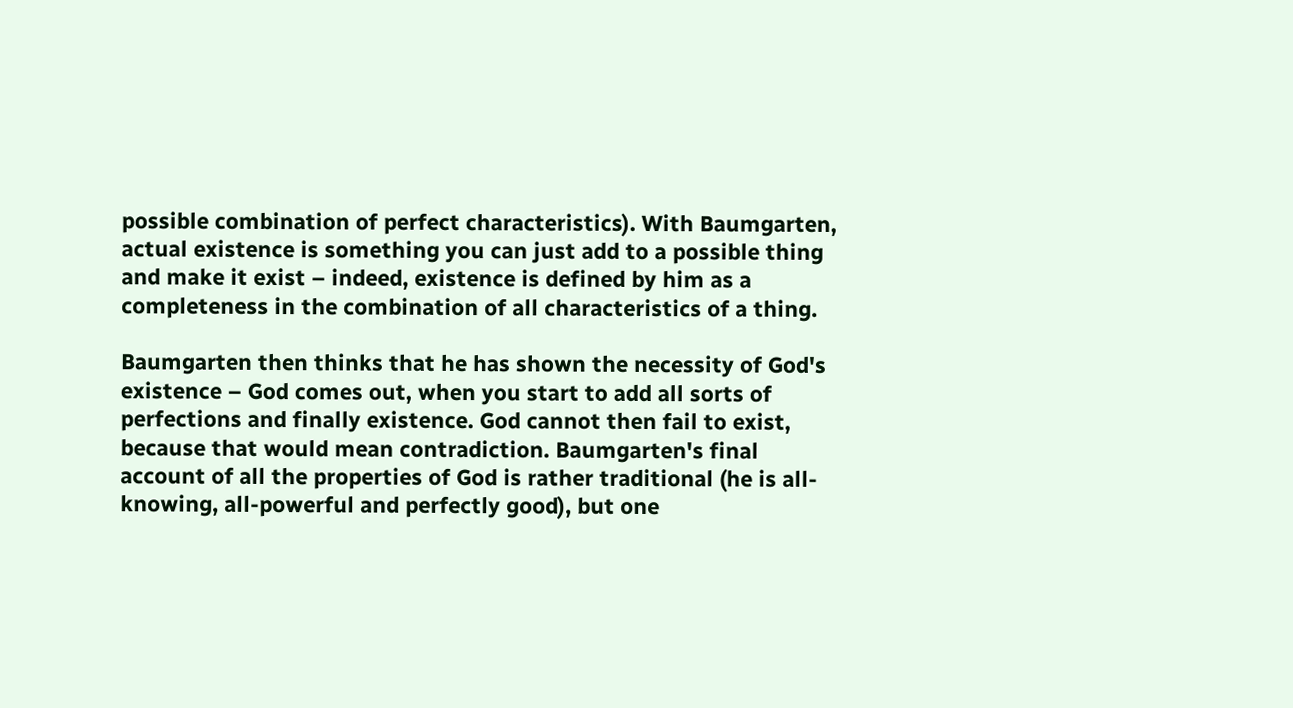possible combination of perfect characteristics). With Baumgarten, actual existence is something you can just add to a possible thing and make it exist – indeed, existence is defined by him as a completeness in the combination of all characteristics of a thing.

Baumgarten then thinks that he has shown the necessity of God's existence – God comes out, when you start to add all sorts of perfections and finally existence. God cannot then fail to exist, because that would mean contradiction. Baumgarten's final account of all the properties of God is rather traditional (he is all-knowing, all-powerful and perfectly good), but one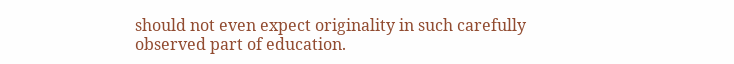should not even expect originality in such carefully observed part of education.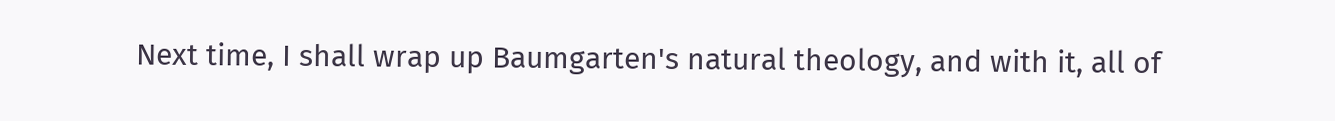Next time, I shall wrap up Baumgarten's natural theology, and with it, all of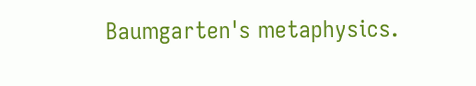Baumgarten's metaphysics.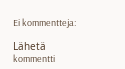Ei kommentteja:

Lähetä kommentti